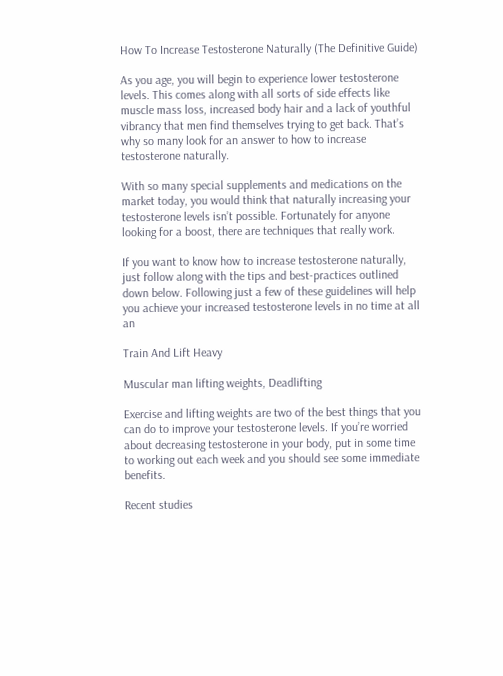How To Increase Testosterone Naturally (The Definitive Guide)

As you age, you will begin to experience lower testosterone levels. This comes along with all sorts of side effects like muscle mass loss, increased body hair and a lack of youthful vibrancy that men find themselves trying to get back. That’s why so many look for an answer to how to increase testosterone naturally.

With so many special supplements and medications on the market today, you would think that naturally increasing your testosterone levels isn’t possible. Fortunately for anyone looking for a boost, there are techniques that really work.

If you want to know how to increase testosterone naturally, just follow along with the tips and best-practices outlined down below. Following just a few of these guidelines will help you achieve your increased testosterone levels in no time at all an

Train And Lift Heavy

Muscular man lifting weights, Deadlifting

Exercise and lifting weights are two of the best things that you can do to improve your testosterone levels. If you’re worried about decreasing testosterone in your body, put in some time to working out each week and you should see some immediate benefits.

Recent studies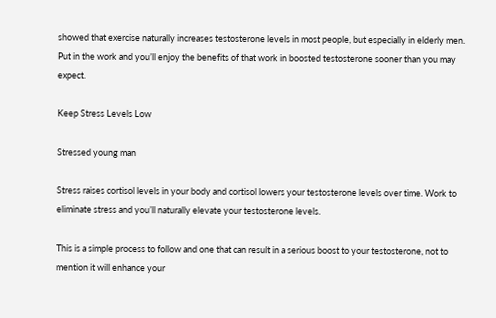showed that exercise naturally increases testosterone levels in most people, but especially in elderly men. Put in the work and you’ll enjoy the benefits of that work in boosted testosterone sooner than you may expect.

Keep Stress Levels Low

Stressed young man

Stress raises cortisol levels in your body and cortisol lowers your testosterone levels over time. Work to eliminate stress and you’ll naturally elevate your testosterone levels.

This is a simple process to follow and one that can result in a serious boost to your testosterone, not to mention it will enhance your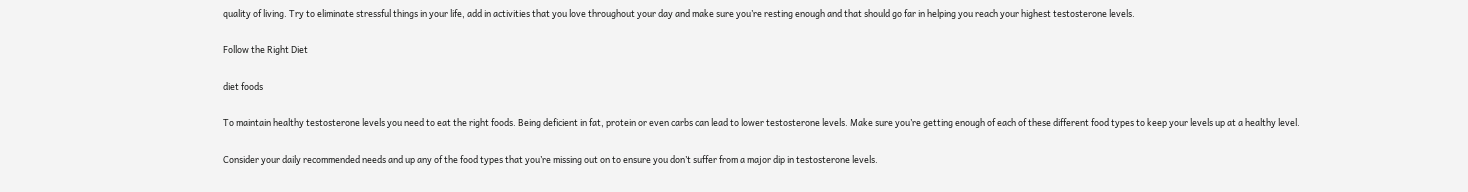quality of living. Try to eliminate stressful things in your life, add in activities that you love throughout your day and make sure you’re resting enough and that should go far in helping you reach your highest testosterone levels.

Follow the Right Diet

diet foods

To maintain healthy testosterone levels you need to eat the right foods. Being deficient in fat, protein or even carbs can lead to lower testosterone levels. Make sure you’re getting enough of each of these different food types to keep your levels up at a healthy level.

Consider your daily recommended needs and up any of the food types that you’re missing out on to ensure you don’t suffer from a major dip in testosterone levels.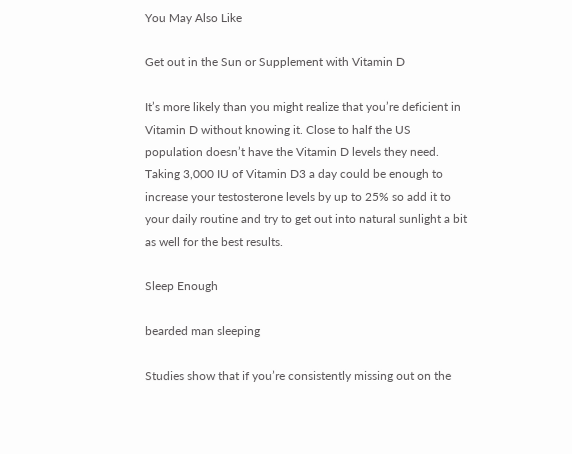You May Also Like

Get out in the Sun or Supplement with Vitamin D

It’s more likely than you might realize that you’re deficient in Vitamin D without knowing it. Close to half the US population doesn’t have the Vitamin D levels they need. Taking 3,000 IU of Vitamin D3 a day could be enough to increase your testosterone levels by up to 25% so add it to your daily routine and try to get out into natural sunlight a bit as well for the best results.

Sleep Enough

bearded man sleeping

Studies show that if you’re consistently missing out on the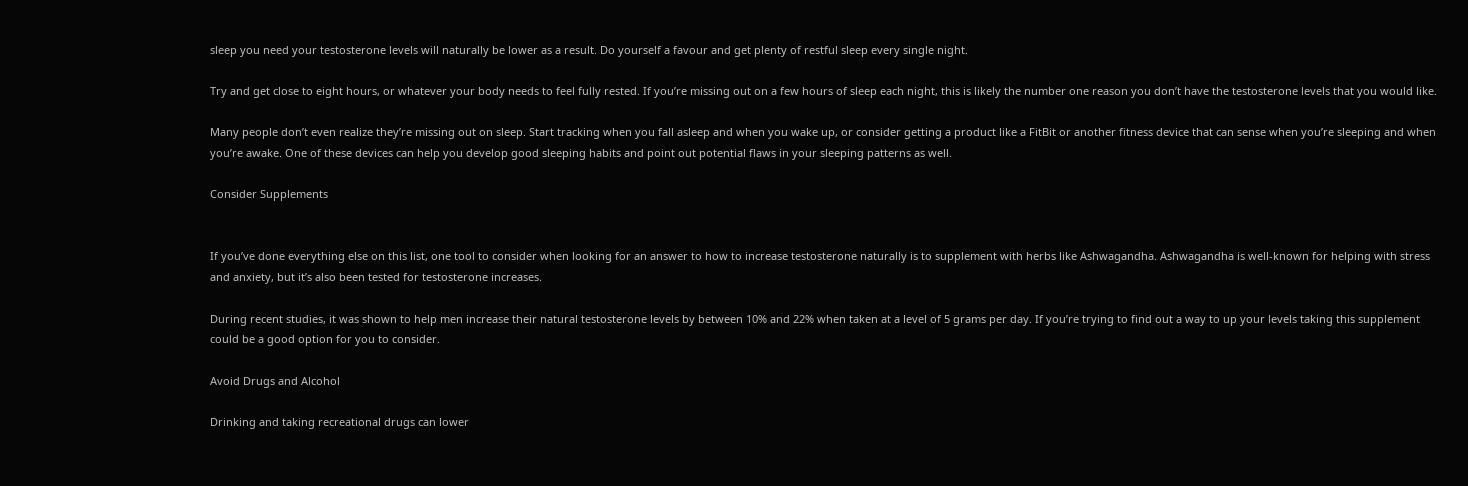sleep you need your testosterone levels will naturally be lower as a result. Do yourself a favour and get plenty of restful sleep every single night.

Try and get close to eight hours, or whatever your body needs to feel fully rested. If you’re missing out on a few hours of sleep each night, this is likely the number one reason you don’t have the testosterone levels that you would like.

Many people don’t even realize they’re missing out on sleep. Start tracking when you fall asleep and when you wake up, or consider getting a product like a FitBit or another fitness device that can sense when you’re sleeping and when you’re awake. One of these devices can help you develop good sleeping habits and point out potential flaws in your sleeping patterns as well.

Consider Supplements


If you’ve done everything else on this list, one tool to consider when looking for an answer to how to increase testosterone naturally is to supplement with herbs like Ashwagandha. Ashwagandha is well-known for helping with stress and anxiety, but it’s also been tested for testosterone increases.

During recent studies, it was shown to help men increase their natural testosterone levels by between 10% and 22% when taken at a level of 5 grams per day. If you’re trying to find out a way to up your levels taking this supplement could be a good option for you to consider.

Avoid Drugs and Alcohol

Drinking and taking recreational drugs can lower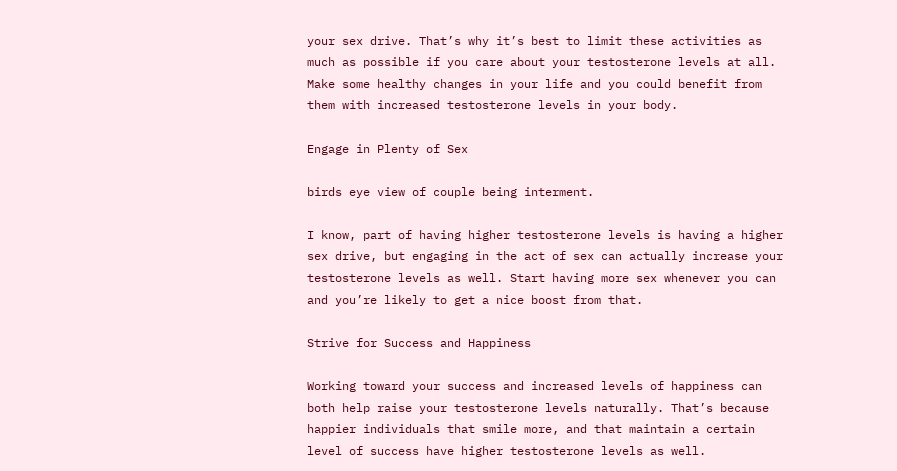your sex drive. That’s why it’s best to limit these activities as much as possible if you care about your testosterone levels at all. Make some healthy changes in your life and you could benefit from them with increased testosterone levels in your body.

Engage in Plenty of Sex

birds eye view of couple being interment.

I know, part of having higher testosterone levels is having a higher sex drive, but engaging in the act of sex can actually increase your testosterone levels as well. Start having more sex whenever you can and you’re likely to get a nice boost from that.

Strive for Success and Happiness

Working toward your success and increased levels of happiness can both help raise your testosterone levels naturally. That’s because happier individuals that smile more, and that maintain a certain level of success have higher testosterone levels as well.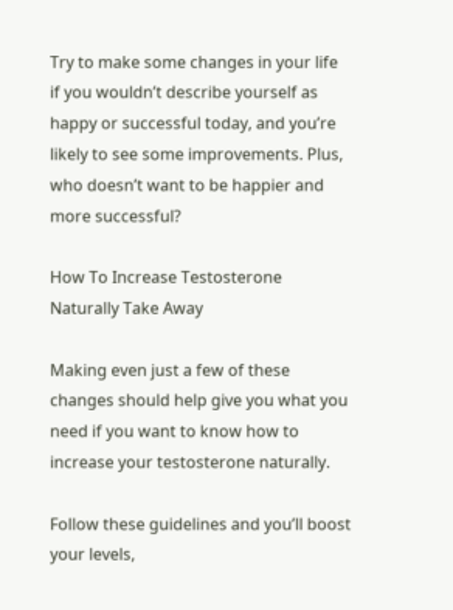Try to make some changes in your life if you wouldn’t describe yourself as happy or successful today, and you’re likely to see some improvements. Plus, who doesn’t want to be happier and more successful?

How To Increase Testosterone Naturally Take Away

Making even just a few of these changes should help give you what you need if you want to know how to increase your testosterone naturally.

Follow these guidelines and you’ll boost your levels,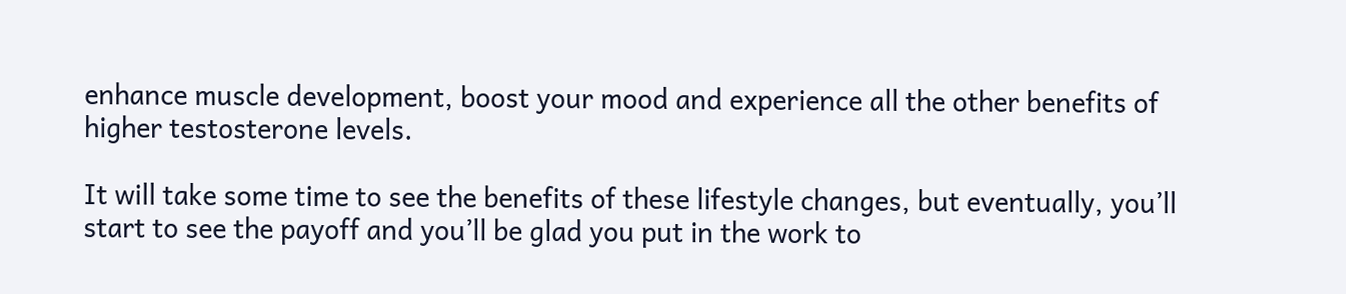enhance muscle development, boost your mood and experience all the other benefits of higher testosterone levels.

It will take some time to see the benefits of these lifestyle changes, but eventually, you’ll start to see the payoff and you’ll be glad you put in the work to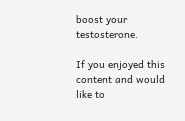boost your testosterone.

If you enjoyed this content and would like to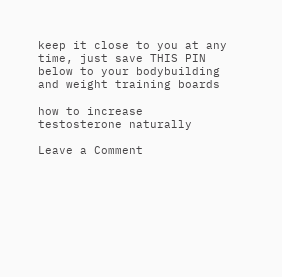keep it close to you at any time, just save THIS PIN below to your bodybuilding and weight training boards

how to increase testosterone naturally

Leave a Comment